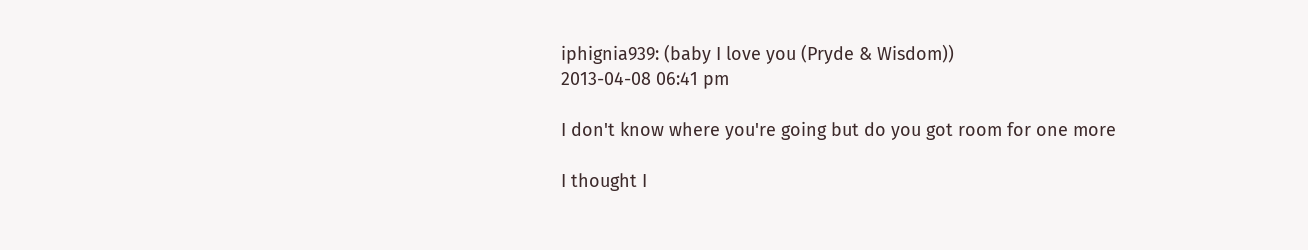iphignia939: (baby I love you (Pryde & Wisdom))
2013-04-08 06:41 pm

I don't know where you're going but do you got room for one more

I thought I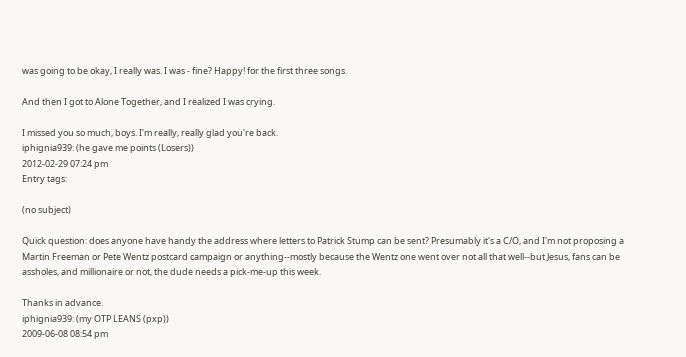was going to be okay, I really was. I was - fine? Happy! for the first three songs.

And then I got to Alone Together, and I realized I was crying.

I missed you so much, boys. I'm really, really glad you're back.
iphignia939: (he gave me points (Losers))
2012-02-29 07:24 pm
Entry tags:

(no subject)

Quick question: does anyone have handy the address where letters to Patrick Stump can be sent? Presumably it's a C/O, and I'm not proposing a Martin Freeman or Pete Wentz postcard campaign or anything--mostly because the Wentz one went over not all that well--but Jesus, fans can be assholes, and millionaire or not, the dude needs a pick-me-up this week.

Thanks in advance.
iphignia939: (my OTP LEANS (pxp))
2009-06-08 08:54 pm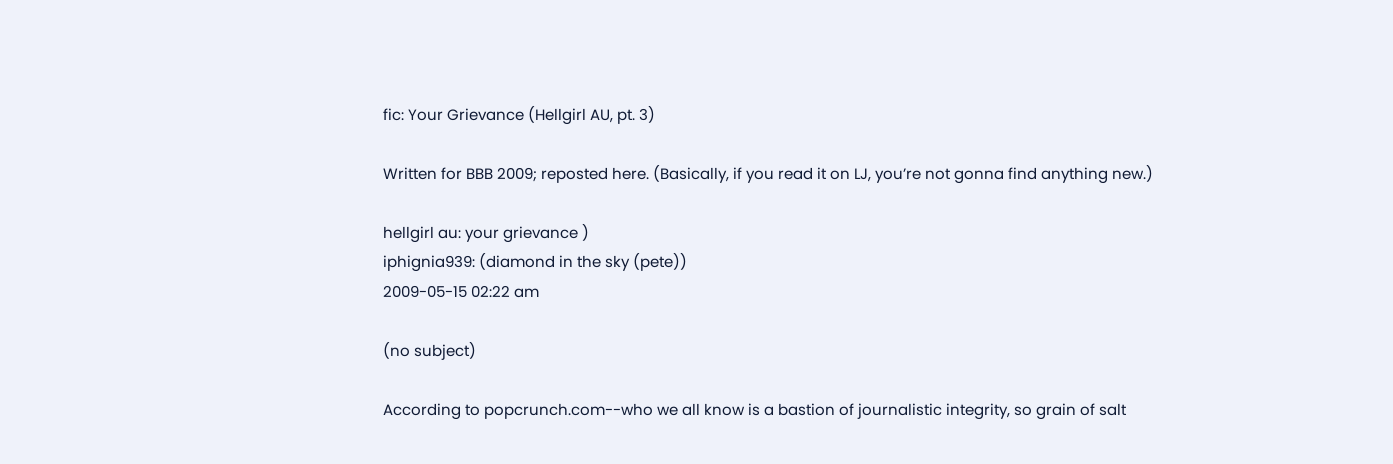fic: Your Grievance (Hellgirl AU, pt. 3)

Written for BBB 2009; reposted here. (Basically, if you read it on LJ, you’re not gonna find anything new.)

hellgirl au: your grievance )
iphignia939: (diamond in the sky (pete))
2009-05-15 02:22 am

(no subject)

According to popcrunch.com--who we all know is a bastion of journalistic integrity, so grain of salt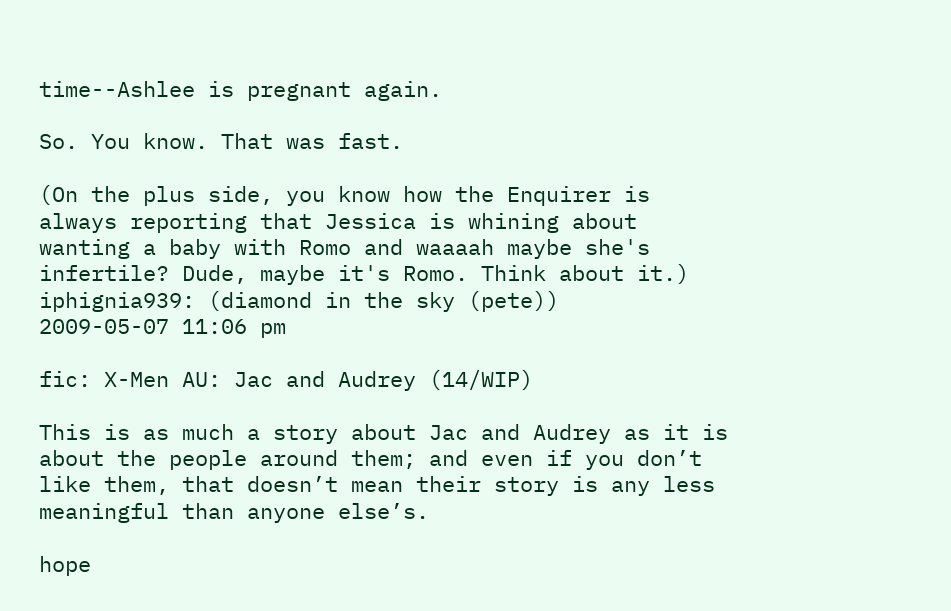time--Ashlee is pregnant again.

So. You know. That was fast.

(On the plus side, you know how the Enquirer is always reporting that Jessica is whining about wanting a baby with Romo and waaaah maybe she's infertile? Dude, maybe it's Romo. Think about it.)
iphignia939: (diamond in the sky (pete))
2009-05-07 11:06 pm

fic: X-Men AU: Jac and Audrey (14/WIP)

This is as much a story about Jac and Audrey as it is about the people around them; and even if you don’t like them, that doesn’t mean their story is any less meaningful than anyone else’s.

hope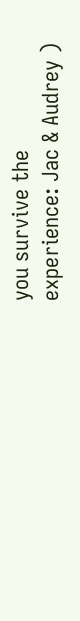you survive the experience: Jac & Audrey )